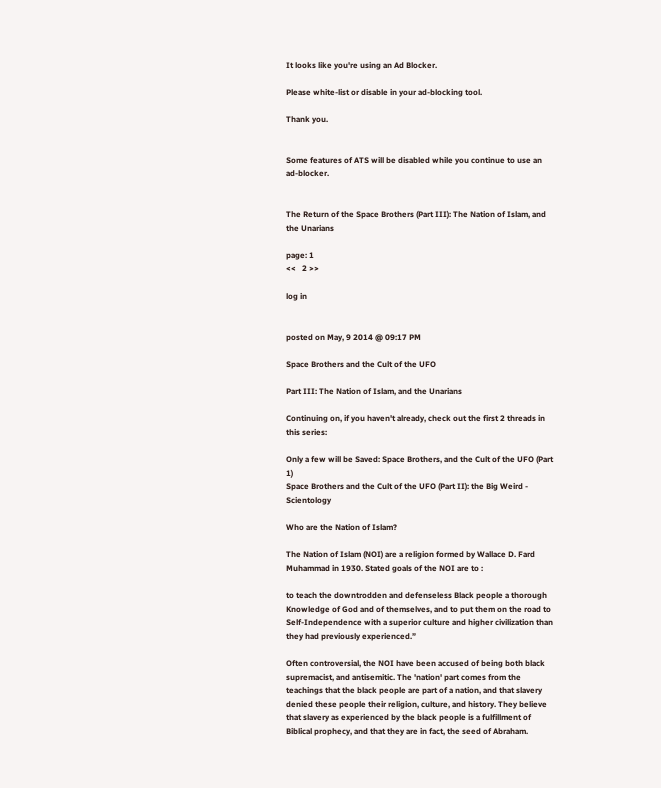It looks like you're using an Ad Blocker.

Please white-list or disable in your ad-blocking tool.

Thank you.


Some features of ATS will be disabled while you continue to use an ad-blocker.


The Return of the Space Brothers (Part III): The Nation of Islam, and the Unarians

page: 1
<<   2 >>

log in


posted on May, 9 2014 @ 09:17 PM

Space Brothers and the Cult of the UFO

Part III: The Nation of Islam, and the Unarians

Continuing on, if you haven't already, check out the first 2 threads in this series:

Only a few will be Saved: Space Brothers, and the Cult of the UFO (Part 1)
Space Brothers and the Cult of the UFO (Part II): the Big Weird - Scientology

Who are the Nation of Islam?

The Nation of Islam (NOI) are a religion formed by Wallace D. Fard Muhammad in 1930. Stated goals of the NOI are to :

to teach the downtrodden and defenseless Black people a thorough Knowledge of God and of themselves, and to put them on the road to Self-Independence with a superior culture and higher civilization than they had previously experienced.”

Often controversial, the NOI have been accused of being both black supremacist, and antisemitic. The 'nation' part comes from the teachings that the black people are part of a nation, and that slavery denied these people their religion, culture, and history. They believe that slavery as experienced by the black people is a fulfillment of Biblical prophecy, and that they are in fact, the seed of Abraham.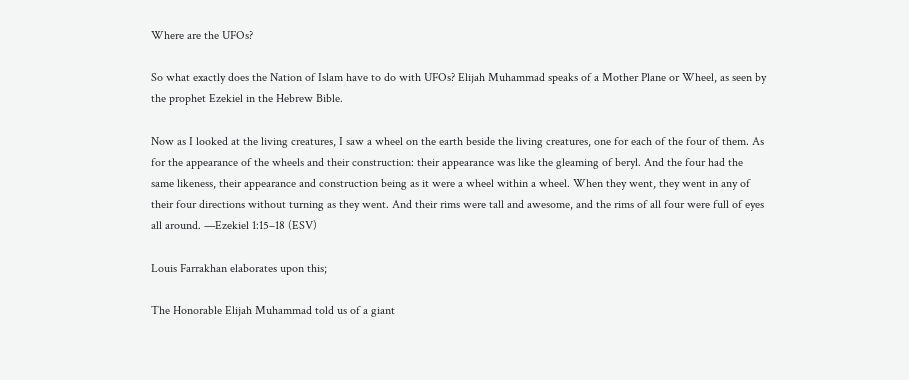Where are the UFOs?

So what exactly does the Nation of Islam have to do with UFOs? Elijah Muhammad speaks of a Mother Plane or Wheel, as seen by the prophet Ezekiel in the Hebrew Bible.

Now as I looked at the living creatures, I saw a wheel on the earth beside the living creatures, one for each of the four of them. As for the appearance of the wheels and their construction: their appearance was like the gleaming of beryl. And the four had the same likeness, their appearance and construction being as it were a wheel within a wheel. When they went, they went in any of their four directions without turning as they went. And their rims were tall and awesome, and the rims of all four were full of eyes all around. —Ezekiel 1:15–18 (ESV)

Louis Farrakhan elaborates upon this;

The Honorable Elijah Muhammad told us of a giant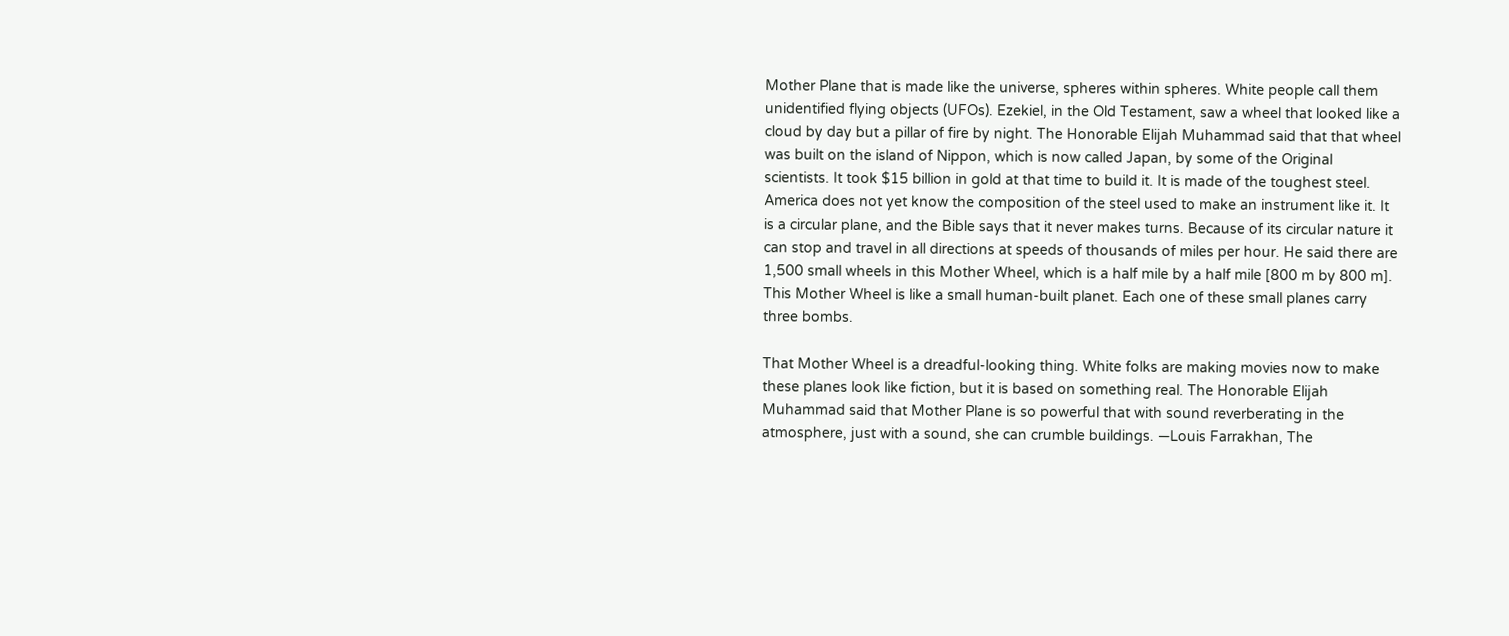Mother Plane that is made like the universe, spheres within spheres. White people call them unidentified flying objects (UFOs). Ezekiel, in the Old Testament, saw a wheel that looked like a cloud by day but a pillar of fire by night. The Honorable Elijah Muhammad said that that wheel was built on the island of Nippon, which is now called Japan, by some of the Original scientists. It took $15 billion in gold at that time to build it. It is made of the toughest steel. America does not yet know the composition of the steel used to make an instrument like it. It is a circular plane, and the Bible says that it never makes turns. Because of its circular nature it can stop and travel in all directions at speeds of thousands of miles per hour. He said there are 1,500 small wheels in this Mother Wheel, which is a half mile by a half mile [800 m by 800 m]. This Mother Wheel is like a small human-built planet. Each one of these small planes carry three bombs.

That Mother Wheel is a dreadful-looking thing. White folks are making movies now to make these planes look like fiction, but it is based on something real. The Honorable Elijah Muhammad said that Mother Plane is so powerful that with sound reverberating in the atmosphere, just with a sound, she can crumble buildings. —Louis Farrakhan, The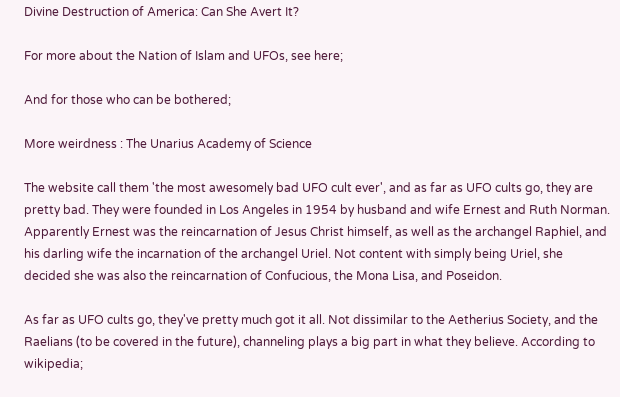Divine Destruction of America: Can She Avert It?

For more about the Nation of Islam and UFOs, see here;

And for those who can be bothered;

More weirdness : The Unarius Academy of Science

The website call them 'the most awesomely bad UFO cult ever', and as far as UFO cults go, they are pretty bad. They were founded in Los Angeles in 1954 by husband and wife Ernest and Ruth Norman. Apparently Ernest was the reincarnation of Jesus Christ himself, as well as the archangel Raphiel, and his darling wife the incarnation of the archangel Uriel. Not content with simply being Uriel, she decided she was also the reincarnation of Confucious, the Mona Lisa, and Poseidon.

As far as UFO cults go, they've pretty much got it all. Not dissimilar to the Aetherius Society, and the Raelians (to be covered in the future), channeling plays a big part in what they believe. According to wikipedia;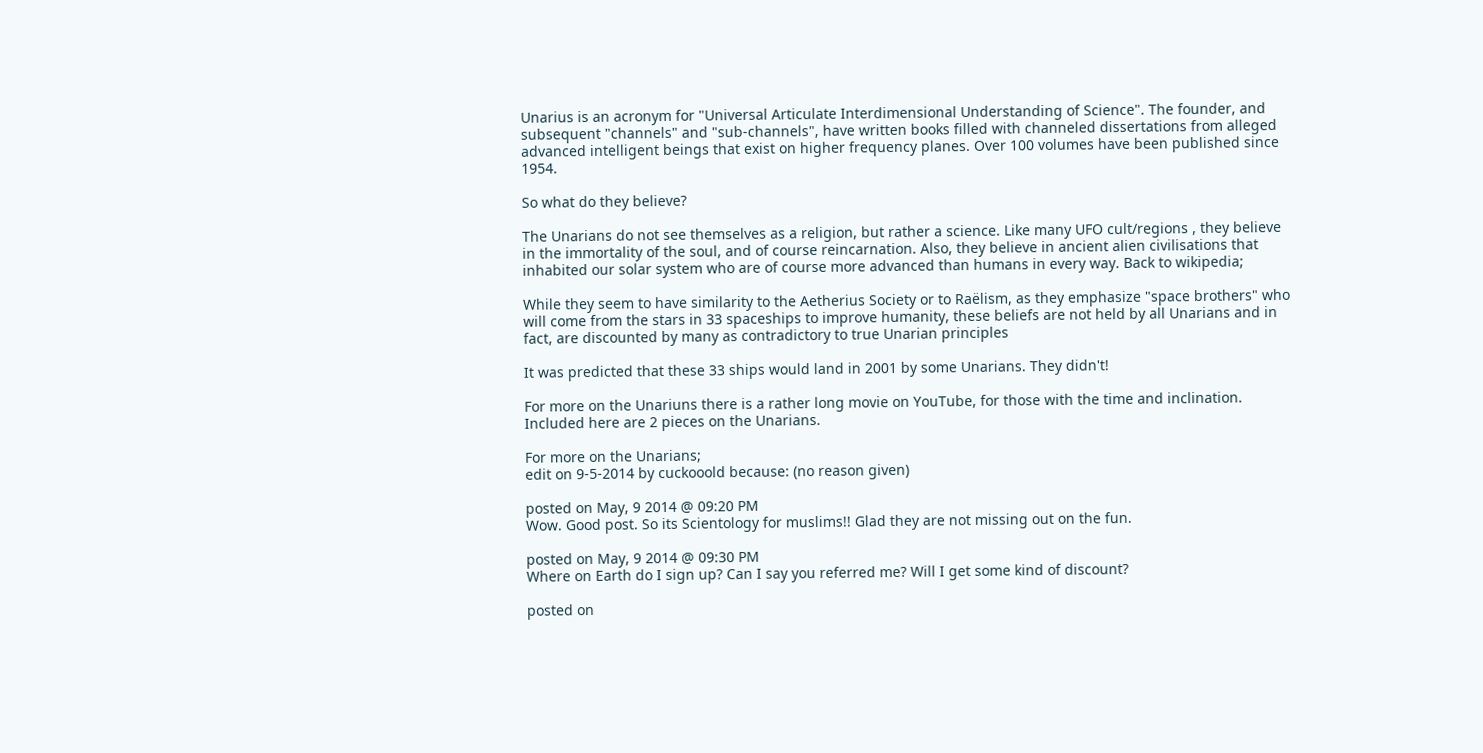Unarius is an acronym for "Universal Articulate Interdimensional Understanding of Science". The founder, and subsequent "channels" and "sub-channels", have written books filled with channeled dissertations from alleged advanced intelligent beings that exist on higher frequency planes. Over 100 volumes have been published since 1954.

So what do they believe?

The Unarians do not see themselves as a religion, but rather a science. Like many UFO cult/regions , they believe in the immortality of the soul, and of course reincarnation. Also, they believe in ancient alien civilisations that inhabited our solar system who are of course more advanced than humans in every way. Back to wikipedia;

While they seem to have similarity to the Aetherius Society or to Raëlism, as they emphasize "space brothers" who will come from the stars in 33 spaceships to improve humanity, these beliefs are not held by all Unarians and in fact, are discounted by many as contradictory to true Unarian principles

It was predicted that these 33 ships would land in 2001 by some Unarians. They didn't!

For more on the Unariuns there is a rather long movie on YouTube, for those with the time and inclination. Included here are 2 pieces on the Unarians.

For more on the Unarians;
edit on 9-5-2014 by cuckooold because: (no reason given)

posted on May, 9 2014 @ 09:20 PM
Wow. Good post. So its Scientology for muslims!! Glad they are not missing out on the fun.

posted on May, 9 2014 @ 09:30 PM
Where on Earth do I sign up? Can I say you referred me? Will I get some kind of discount?

posted on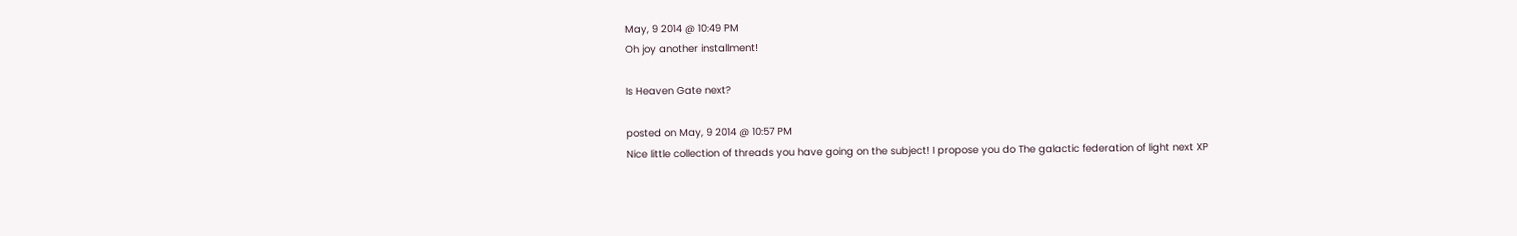May, 9 2014 @ 10:49 PM
Oh joy another installment!

Is Heaven Gate next?

posted on May, 9 2014 @ 10:57 PM
Nice little collection of threads you have going on the subject! I propose you do The galactic federation of light next XP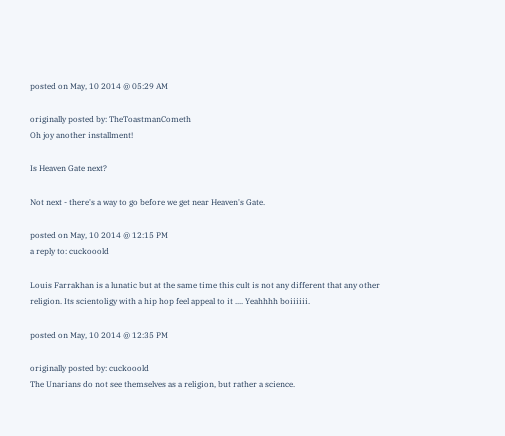posted on May, 10 2014 @ 05:29 AM

originally posted by: TheToastmanCometh
Oh joy another installment!

Is Heaven Gate next?

Not next - there's a way to go before we get near Heaven's Gate.

posted on May, 10 2014 @ 12:15 PM
a reply to: cuckooold

Louis Farrakhan is a lunatic but at the same time this cult is not any different that any other religion. Its scientoligy with a hip hop feel appeal to it .... Yeahhhh boiiiiii.

posted on May, 10 2014 @ 12:35 PM

originally posted by: cuckooold
The Unarians do not see themselves as a religion, but rather a science.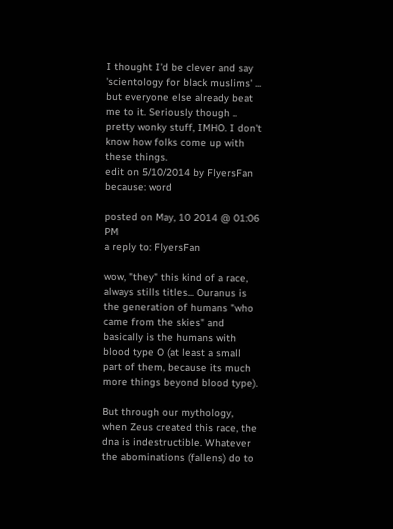I thought I'd be clever and say 'scientology for black muslims' ... but everyone else already beat me to it. Seriously though .. pretty wonky stuff, IMHO. I don't know how folks come up with these things.
edit on 5/10/2014 by FlyersFan because: word

posted on May, 10 2014 @ 01:06 PM
a reply to: FlyersFan

wow, "they" this kind of a race, always stills titles... Ouranus is the generation of humans "who came from the skies" and basically is the humans with blood type O (at least a small part of them, because its much more things beyond blood type).

But through our mythology, when Zeus created this race, the dna is indestructible. Whatever the abominations (fallens) do to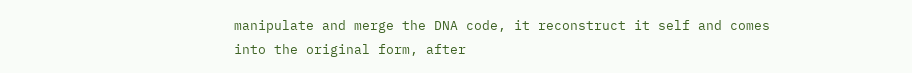manipulate and merge the DNA code, it reconstruct it self and comes into the original form, after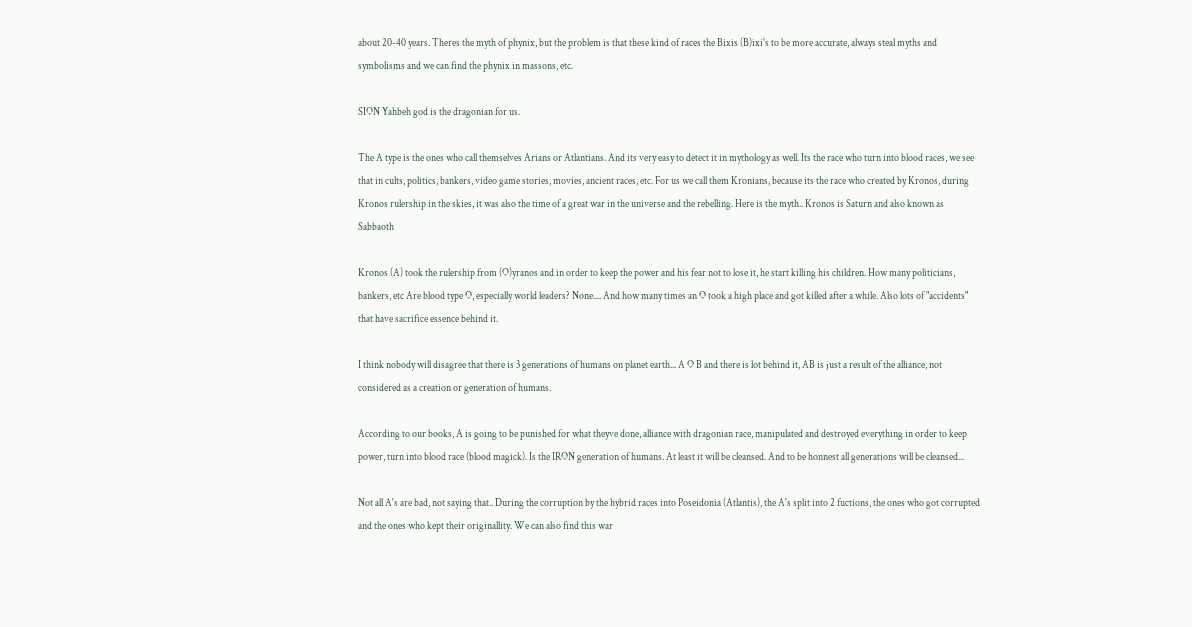about 20-40 years. Theres the myth of phynix, but the problem is that these kind of races the Bixis (B)ixi's to be more accurate, always steal myths and symbolisms and we can find the phynix in massons, etc.

SION Yahbeh god is the dragonian for us.

The A type is the ones who call themselves Arians or Atlantians. And its very easy to detect it in mythology as well. Its the race who turn into blood races, we see that in cults, politics, bankers, video game stories, movies, ancient races, etc. For us we call them Kronians, because its the race who created by Kronos, during Kronos rulership in the skies, it was also the time of a great war in the universe and the rebelling. Here is the myth.. Kronos is Saturn and also known as Sabbaoth

Kronos (A) took the rulership from (O)yranos and in order to keep the power and his fear not to lose it, he start killing his children. How many politicians, bankers, etc Are blood type O, especially world leaders? None.... And how many times an O took a high place and got killed after a while. Also lots of "accidents" that have sacrifice essence behind it.

I think nobody will disagree that there is 3 generations of humans on planet earth... A O B and there is lot behind it, AB is just a result of the alliance, not considered as a creation or generation of humans.

According to our books, A is going to be punished for what theyve done, alliance with dragonian race, manipulated and destroyed everything in order to keep power, turn into blood race (blood magick). Is the IRON generation of humans. At least it will be cleansed. And to be honnest all generations will be cleansed...

Not all A's are bad, not saying that.. During the corruption by the hybrid races into Poseidonia (Atlantis), the A's split into 2 fuctions, the ones who got corrupted and the ones who kept their originallity. We can also find this war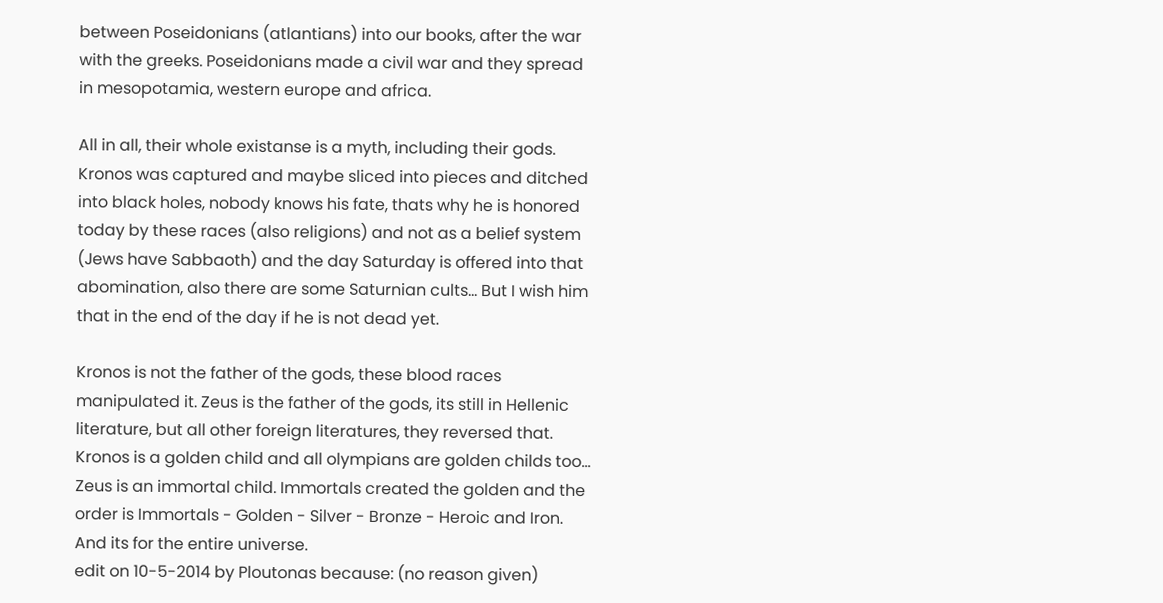between Poseidonians (atlantians) into our books, after the war with the greeks. Poseidonians made a civil war and they spread in mesopotamia, western europe and africa.

All in all, their whole existanse is a myth, including their gods. Kronos was captured and maybe sliced into pieces and ditched into black holes, nobody knows his fate, thats why he is honored today by these races (also religions) and not as a belief system (Jews have Sabbaoth) and the day Saturday is offered into that abomination, also there are some Saturnian cults... But I wish him that in the end of the day if he is not dead yet.

Kronos is not the father of the gods, these blood races manipulated it. Zeus is the father of the gods, its still in Hellenic literature, but all other foreign literatures, they reversed that. Kronos is a golden child and all olympians are golden childs too... Zeus is an immortal child. Immortals created the golden and the order is Immortals - Golden - Silver - Bronze - Heroic and Iron. And its for the entire universe.
edit on 10-5-2014 by Ploutonas because: (no reason given)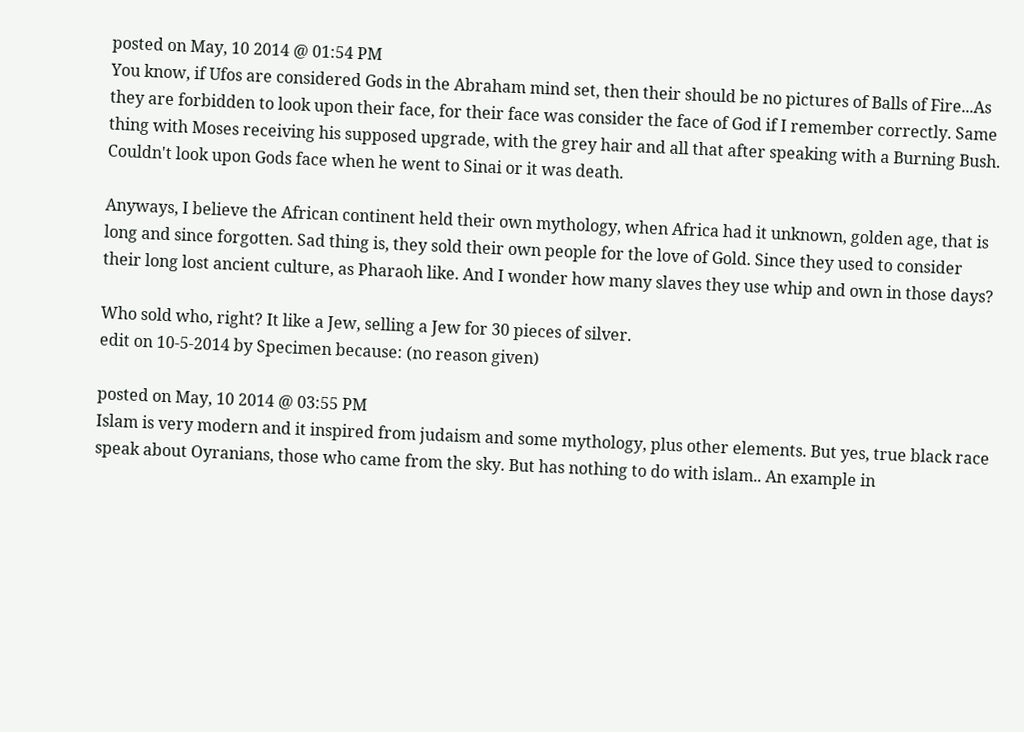posted on May, 10 2014 @ 01:54 PM
You know, if Ufos are considered Gods in the Abraham mind set, then their should be no pictures of Balls of Fire...As they are forbidden to look upon their face, for their face was consider the face of God if I remember correctly. Same thing with Moses receiving his supposed upgrade, with the grey hair and all that after speaking with a Burning Bush. Couldn't look upon Gods face when he went to Sinai or it was death.

Anyways, I believe the African continent held their own mythology, when Africa had it unknown, golden age, that is long and since forgotten. Sad thing is, they sold their own people for the love of Gold. Since they used to consider their long lost ancient culture, as Pharaoh like. And I wonder how many slaves they use whip and own in those days?

Who sold who, right? It like a Jew, selling a Jew for 30 pieces of silver.
edit on 10-5-2014 by Specimen because: (no reason given)

posted on May, 10 2014 @ 03:55 PM
Islam is very modern and it inspired from judaism and some mythology, plus other elements. But yes, true black race speak about Oyranians, those who came from the sky. But has nothing to do with islam.. An example in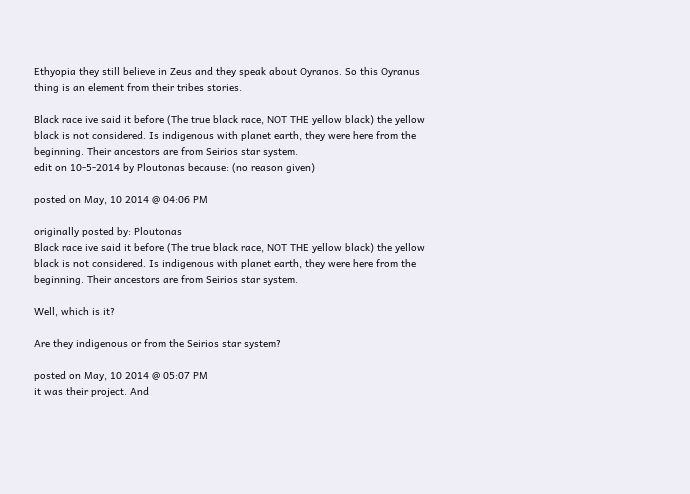Ethyopia they still believe in Zeus and they speak about Oyranos. So this Oyranus thing is an element from their tribes stories.

Black race ive said it before (The true black race, NOT THE yellow black) the yellow black is not considered. Is indigenous with planet earth, they were here from the beginning. Their ancestors are from Seirios star system.
edit on 10-5-2014 by Ploutonas because: (no reason given)

posted on May, 10 2014 @ 04:06 PM

originally posted by: Ploutonas
Black race ive said it before (The true black race, NOT THE yellow black) the yellow black is not considered. Is indigenous with planet earth, they were here from the beginning. Their ancestors are from Seirios star system.

Well, which is it?

Are they indigenous or from the Seirios star system?

posted on May, 10 2014 @ 05:07 PM
it was their project. And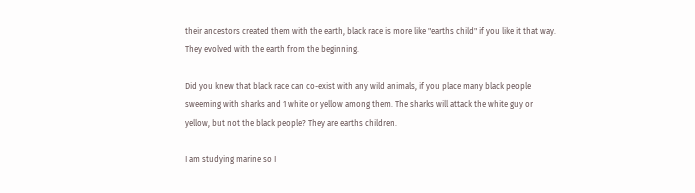their ancestors created them with the earth, black race is more like "earths child" if you like it that way. They evolved with the earth from the beginning.

Did you knew that black race can co-exist with any wild animals, if you place many black people sweeming with sharks and 1 white or yellow among them. The sharks will attack the white guy or yellow, but not the black people? They are earths children.

I am studying marine so I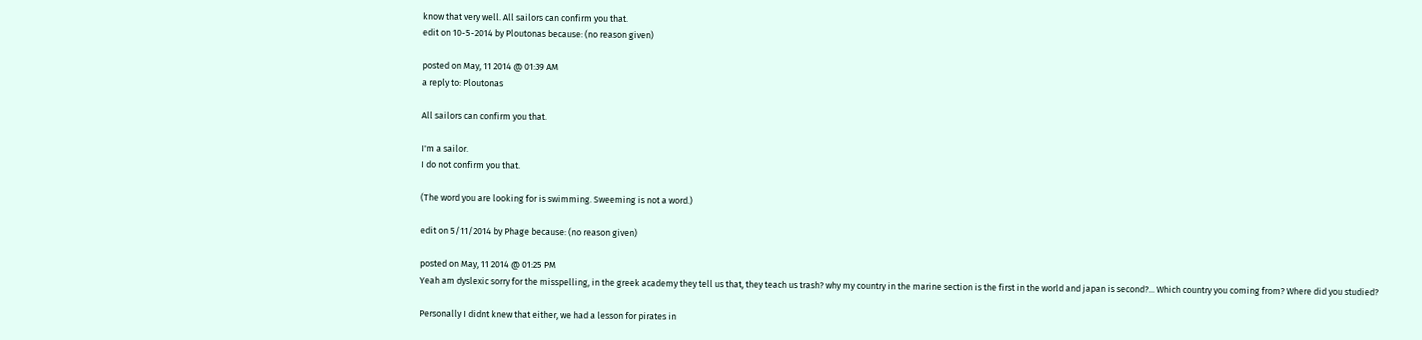know that very well. All sailors can confirm you that.
edit on 10-5-2014 by Ploutonas because: (no reason given)

posted on May, 11 2014 @ 01:39 AM
a reply to: Ploutonas

All sailors can confirm you that.

I'm a sailor.
I do not confirm you that.

(The word you are looking for is swimming. Sweeming is not a word.)

edit on 5/11/2014 by Phage because: (no reason given)

posted on May, 11 2014 @ 01:25 PM
Yeah am dyslexic sorry for the misspelling, in the greek academy they tell us that, they teach us trash? why my country in the marine section is the first in the world and japan is second?... Which country you coming from? Where did you studied?

Personally I didnt knew that either, we had a lesson for pirates in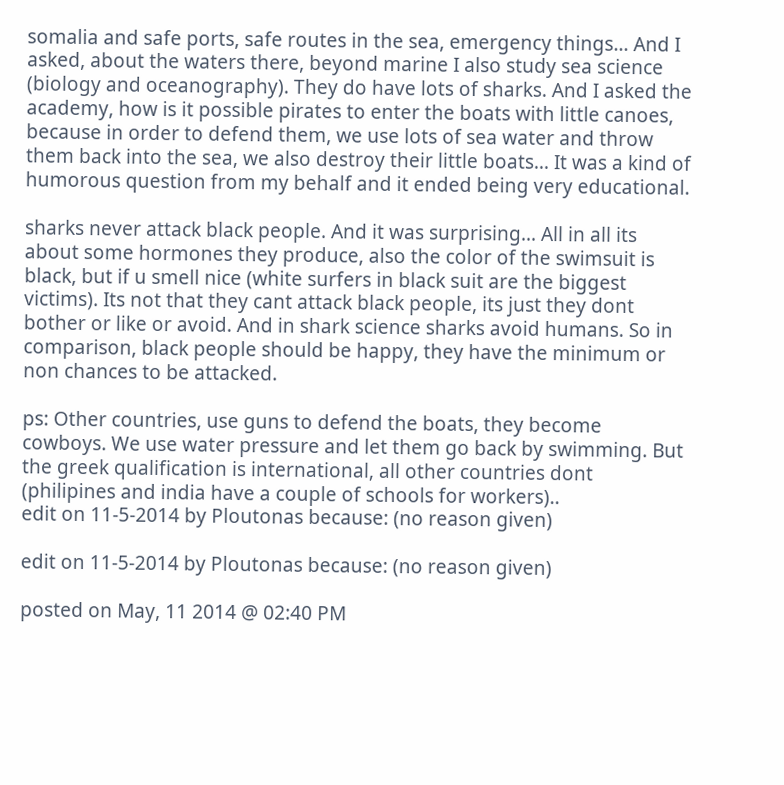somalia and safe ports, safe routes in the sea, emergency things... And I asked, about the waters there, beyond marine I also study sea science (biology and oceanography). They do have lots of sharks. And I asked the academy, how is it possible pirates to enter the boats with little canoes, because in order to defend them, we use lots of sea water and throw them back into the sea, we also destroy their little boats... It was a kind of humorous question from my behalf and it ended being very educational.

sharks never attack black people. And it was surprising... All in all its about some hormones they produce, also the color of the swimsuit is black, but if u smell nice (white surfers in black suit are the biggest victims). Its not that they cant attack black people, its just they dont bother or like or avoid. And in shark science sharks avoid humans. So in comparison, black people should be happy, they have the minimum or non chances to be attacked.

ps: Other countries, use guns to defend the boats, they become cowboys. We use water pressure and let them go back by swimming. But the greek qualification is international, all other countries dont (philipines and india have a couple of schools for workers)..
edit on 11-5-2014 by Ploutonas because: (no reason given)

edit on 11-5-2014 by Ploutonas because: (no reason given)

posted on May, 11 2014 @ 02:40 PM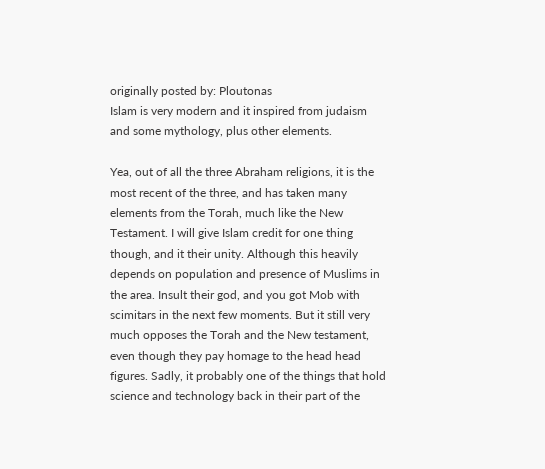originally posted by: Ploutonas
Islam is very modern and it inspired from judaism and some mythology, plus other elements.

Yea, out of all the three Abraham religions, it is the most recent of the three, and has taken many elements from the Torah, much like the New Testament. I will give Islam credit for one thing though, and it their unity. Although this heavily depends on population and presence of Muslims in the area. Insult their god, and you got Mob with scimitars in the next few moments. But it still very much opposes the Torah and the New testament, even though they pay homage to the head head figures. Sadly, it probably one of the things that hold science and technology back in their part of the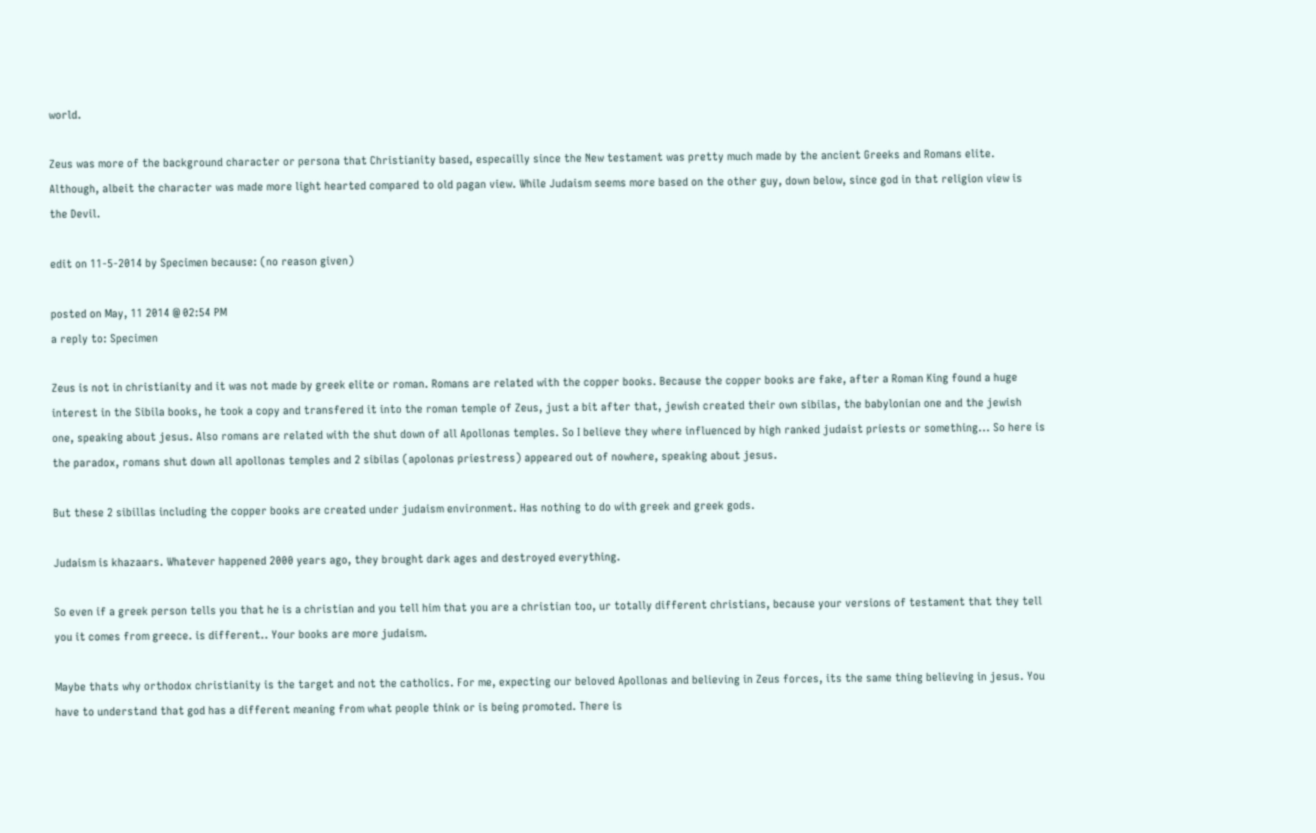world.

Zeus was more of the background character or persona that Christianity based, especailly since the New testament was pretty much made by the ancient Greeks and Romans elite. Although, albeit the character was made more light hearted compared to old pagan view. While Judaism seems more based on the other guy, down below, since god in that religion view is the Devil.

edit on 11-5-2014 by Specimen because: (no reason given)

posted on May, 11 2014 @ 02:54 PM
a reply to: Specimen

Zeus is not in christianity and it was not made by greek elite or roman. Romans are related with the copper books. Because the copper books are fake, after a Roman King found a huge interest in the Sibila books, he took a copy and transfered it into the roman temple of Zeus, just a bit after that, jewish created their own sibilas, the babylonian one and the jewish one, speaking about jesus. Also romans are related with the shut down of all Apollonas temples. So I believe they where influenced by high ranked judaist priests or something... So here is the paradox, romans shut down all apollonas temples and 2 sibilas (apolonas priestress) appeared out of nowhere, speaking about jesus.

But these 2 sibillas including the copper books are created under judaism environment. Has nothing to do with greek and greek gods.

Judaism is khazaars. Whatever happened 2000 years ago, they brought dark ages and destroyed everything.

So even if a greek person tells you that he is a christian and you tell him that you are a christian too, ur totally different christians, because your versions of testament that they tell you it comes from greece. is different.. Your books are more judaism.

Maybe thats why orthodox christianity is the target and not the catholics. For me, expecting our beloved Apollonas and believing in Zeus forces, its the same thing believing in jesus. You have to understand that god has a different meaning from what people think or is being promoted. There is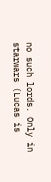no such lords. Only in starwars (Lucas is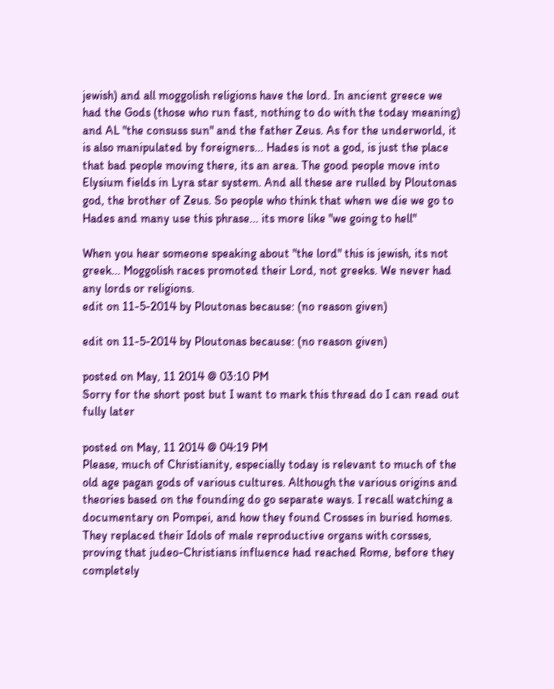jewish) and all moggolish religions have the lord. In ancient greece we had the Gods (those who run fast, nothing to do with the today meaning) and AL "the consuss sun" and the father Zeus. As for the underworld, it is also manipulated by foreigners... Hades is not a god, is just the place that bad people moving there, its an area. The good people move into Elysium fields in Lyra star system. And all these are rulled by Ploutonas god, the brother of Zeus. So people who think that when we die we go to Hades and many use this phrase... its more like "we going to hell"

When you hear someone speaking about "the lord" this is jewish, its not greek... Moggolish races promoted their Lord, not greeks. We never had any lords or religions.
edit on 11-5-2014 by Ploutonas because: (no reason given)

edit on 11-5-2014 by Ploutonas because: (no reason given)

posted on May, 11 2014 @ 03:10 PM
Sorry for the short post but I want to mark this thread do I can read out fully later

posted on May, 11 2014 @ 04:19 PM
Please, much of Christianity, especially today is relevant to much of the old age pagan gods of various cultures. Although the various origins and theories based on the founding do go separate ways. I recall watching a documentary on Pompei, and how they found Crosses in buried homes. They replaced their Idols of male reproductive organs with corsses, proving that judeo-Christians influence had reached Rome, before they completely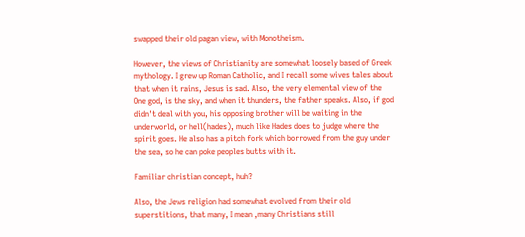swapped their old pagan view, with Monotheism.

However, the views of Christianity are somewhat loosely based of Greek mythology. I grew up Roman Catholic, and I recall some wives tales about that when it rains, Jesus is sad. Also, the very elemental view of the One god, is the sky, and when it thunders, the father speaks. Also, if god didn't deal with you, his opposing brother will be waiting in the underworld, or hell(hades), much like Hades does to judge where the spirit goes. He also has a pitch fork which borrowed from the guy under the sea, so he can poke peoples butts with it.

Familiar christian concept, huh?

Also, the Jews religion had somewhat evolved from their old superstitions, that many, I mean ,many Christians still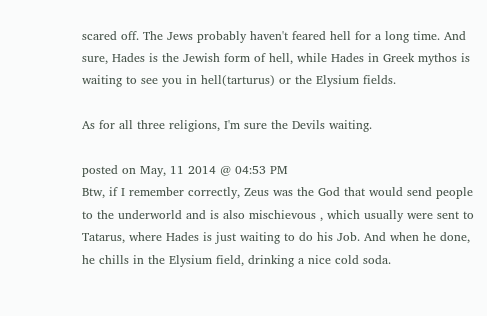scared off. The Jews probably haven't feared hell for a long time. And sure, Hades is the Jewish form of hell, while Hades in Greek mythos is waiting to see you in hell(tarturus) or the Elysium fields.

As for all three religions, I'm sure the Devils waiting.

posted on May, 11 2014 @ 04:53 PM
Btw, if I remember correctly, Zeus was the God that would send people to the underworld and is also mischievous , which usually were sent to Tatarus, where Hades is just waiting to do his Job. And when he done, he chills in the Elysium field, drinking a nice cold soda.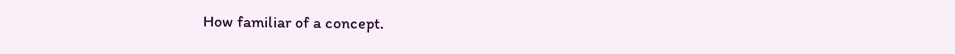How familiar of a concept.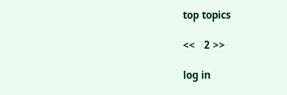top topics

<<   2 >>

log in